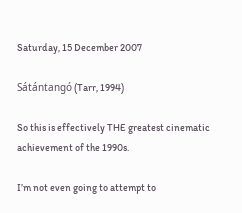Saturday, 15 December 2007

Sátántangó (Tarr, 1994)

So this is effectively THE greatest cinematic achievement of the 1990s.

I’m not even going to attempt to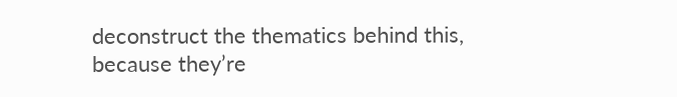deconstruct the thematics behind this, because they’re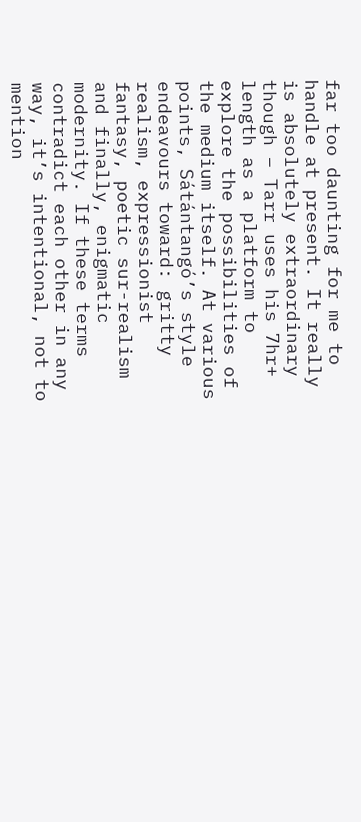far too daunting for me to handle at present. It really is absolutely extraordinary though – Tarr uses his 7hr+ length as a platform to explore the possibilities of the medium itself. At various points, Sátántangó’s style endeavours toward: gritty realism, expressionist fantasy, poetic sur-realism and finally, enigmatic modernity. If these terms contradict each other in any way, it’s intentional, not to mention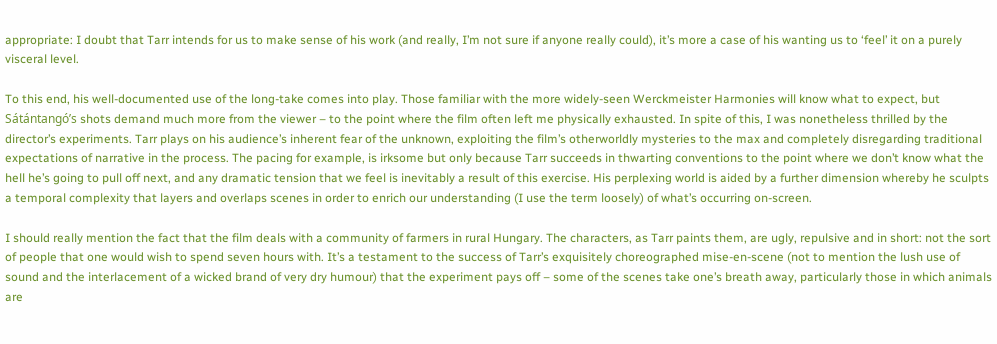appropriate: I doubt that Tarr intends for us to make sense of his work (and really, I’m not sure if anyone really could), it’s more a case of his wanting us to ‘feel’ it on a purely visceral level.

To this end, his well-documented use of the long-take comes into play. Those familiar with the more widely-seen Werckmeister Harmonies will know what to expect, but Sátántangó’s shots demand much more from the viewer – to the point where the film often left me physically exhausted. In spite of this, I was nonetheless thrilled by the director’s experiments. Tarr plays on his audience’s inherent fear of the unknown, exploiting the film’s otherworldly mysteries to the max and completely disregarding traditional expectations of narrative in the process. The pacing for example, is irksome but only because Tarr succeeds in thwarting conventions to the point where we don’t know what the hell he’s going to pull off next, and any dramatic tension that we feel is inevitably a result of this exercise. His perplexing world is aided by a further dimension whereby he sculpts a temporal complexity that layers and overlaps scenes in order to enrich our understanding (I use the term loosely) of what’s occurring on-screen.

I should really mention the fact that the film deals with a community of farmers in rural Hungary. The characters, as Tarr paints them, are ugly, repulsive and in short: not the sort of people that one would wish to spend seven hours with. It’s a testament to the success of Tarr’s exquisitely choreographed mise-en-scene (not to mention the lush use of sound and the interlacement of a wicked brand of very dry humour) that the experiment pays off – some of the scenes take one’s breath away, particularly those in which animals are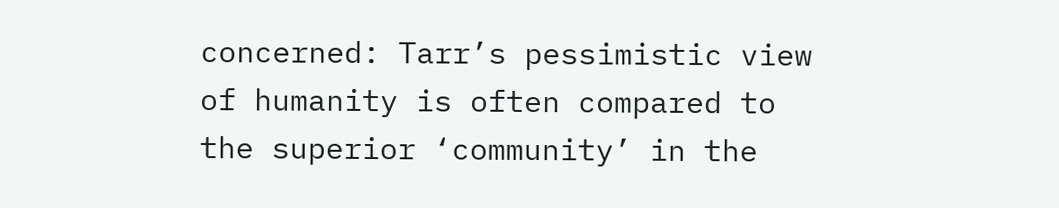concerned: Tarr’s pessimistic view of humanity is often compared to the superior ‘community’ in the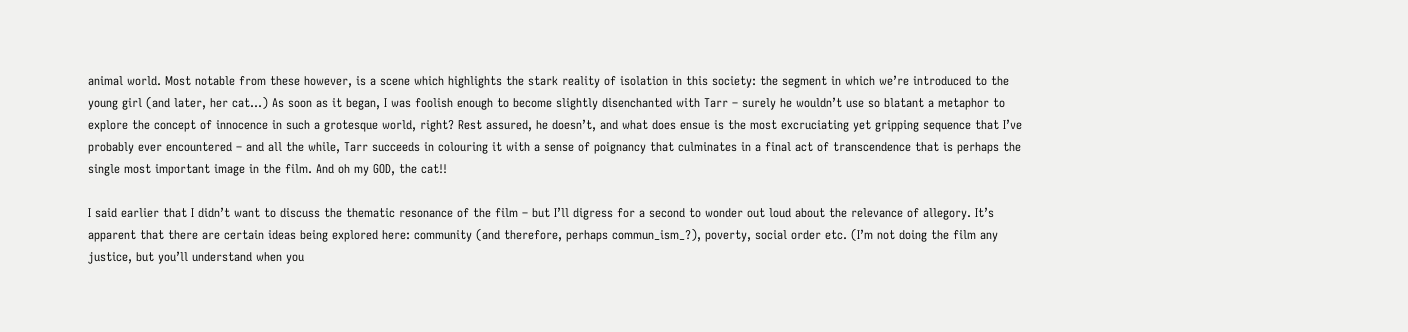animal world. Most notable from these however, is a scene which highlights the stark reality of isolation in this society: the segment in which we’re introduced to the young girl (and later, her cat…) As soon as it began, I was foolish enough to become slightly disenchanted with Tarr – surely he wouldn’t use so blatant a metaphor to explore the concept of innocence in such a grotesque world, right? Rest assured, he doesn’t, and what does ensue is the most excruciating yet gripping sequence that I’ve probably ever encountered – and all the while, Tarr succeeds in colouring it with a sense of poignancy that culminates in a final act of transcendence that is perhaps the single most important image in the film. And oh my GOD, the cat!!

I said earlier that I didn’t want to discuss the thematic resonance of the film – but I’ll digress for a second to wonder out loud about the relevance of allegory. It’s apparent that there are certain ideas being explored here: community (and therefore, perhaps commun_ism_?), poverty, social order etc. (I’m not doing the film any justice, but you’ll understand when you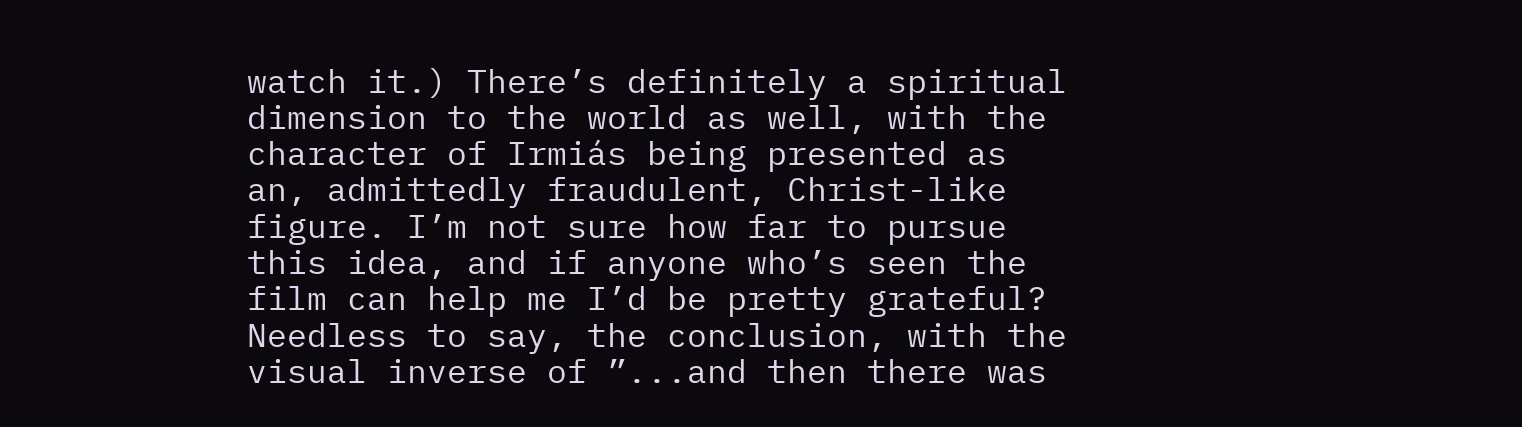watch it.) There’s definitely a spiritual dimension to the world as well, with the character of Irmiás being presented as an, admittedly fraudulent, Christ-like figure. I’m not sure how far to pursue this idea, and if anyone who’s seen the film can help me I’d be pretty grateful? Needless to say, the conclusion, with the visual inverse of ”...and then there was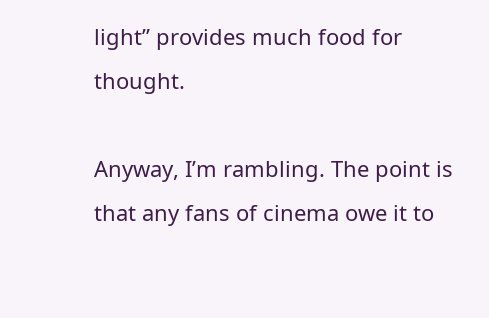light” provides much food for thought.

Anyway, I’m rambling. The point is that any fans of cinema owe it to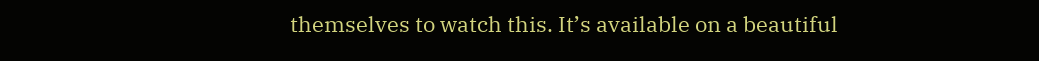themselves to watch this. It’s available on a beautiful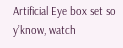Artificial Eye box set so y’know, watch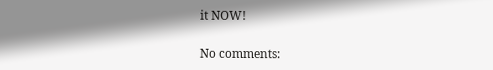it NOW!

No comments: